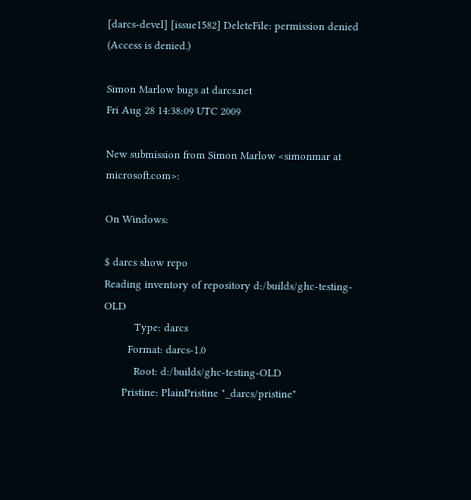[darcs-devel] [issue1582] DeleteFile: permission denied (Access is denied.)

Simon Marlow bugs at darcs.net
Fri Aug 28 14:38:09 UTC 2009

New submission from Simon Marlow <simonmar at microsoft.com>:

On Windows:

$ darcs show repo
Reading inventory of repository d:/builds/ghc-testing-OLD
          Type: darcs
        Format: darcs-1.0
          Root: d:/builds/ghc-testing-OLD
      Pristine: PlainPristine "_darcs/pristine"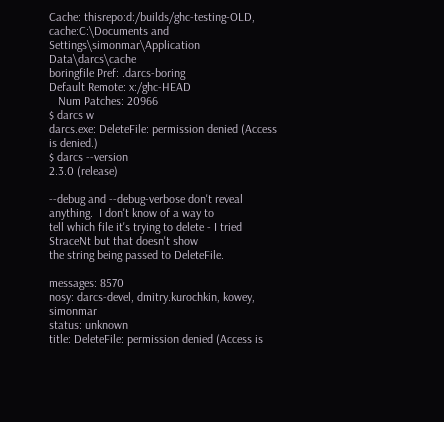Cache: thisrepo:d:/builds/ghc-testing-OLD, cache:C:\Documents and
Settings\simonmar\Application Data\darcs\cache
boringfile Pref: .darcs-boring
Default Remote: x:/ghc-HEAD
   Num Patches: 20966
$ darcs w
darcs.exe: DeleteFile: permission denied (Access is denied.)
$ darcs --version
2.3.0 (release)

--debug and --debug-verbose don't reveal anything.  I don't know of a way to
tell which file it's trying to delete - I tried StraceNt but that doesn't show
the string being passed to DeleteFile.

messages: 8570
nosy: darcs-devel, dmitry.kurochkin, kowey, simonmar
status: unknown
title: DeleteFile: permission denied (Access is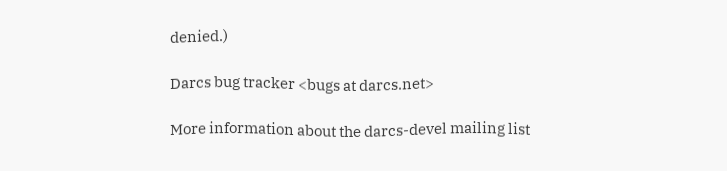denied.)

Darcs bug tracker <bugs at darcs.net>

More information about the darcs-devel mailing list